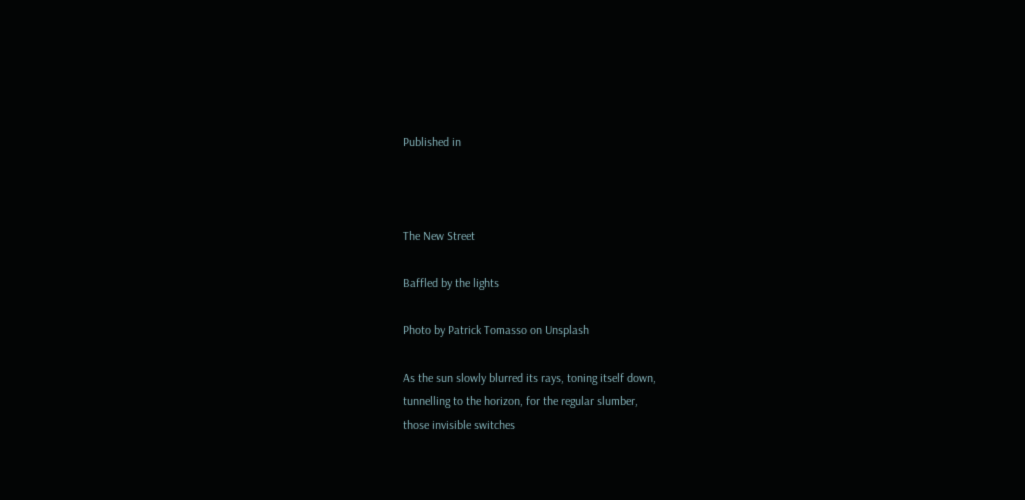Published in



The New Street

Baffled by the lights

Photo by Patrick Tomasso on Unsplash

As the sun slowly blurred its rays, toning itself down,
tunnelling to the horizon, for the regular slumber,
those invisible switches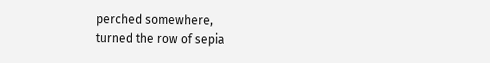perched somewhere,
turned the row of sepia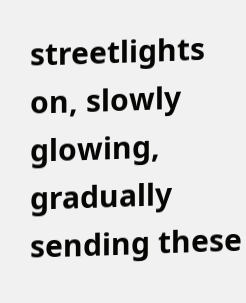streetlights on, slowly glowing,
gradually sending these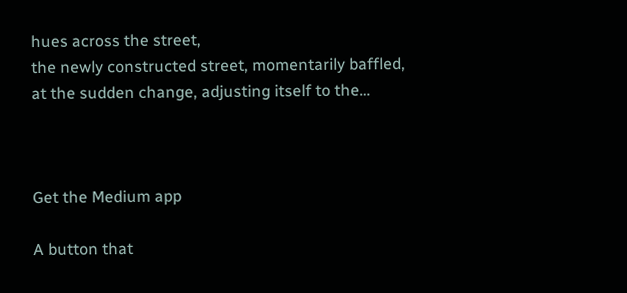hues across the street,
the newly constructed street, momentarily baffled,
at the sudden change, adjusting itself to the…



Get the Medium app

A button that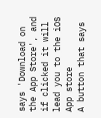says 'Download on the App Store', and if clicked it will lead you to the iOS App store
A button that says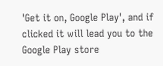'Get it on, Google Play', and if clicked it will lead you to the Google Play store